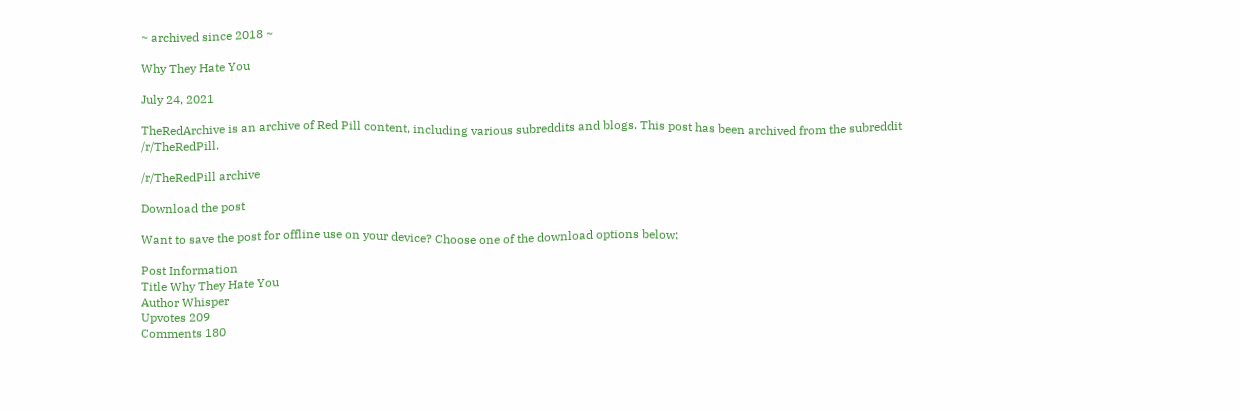~ archived since 2018 ~

Why They Hate You

July 24, 2021

TheRedArchive is an archive of Red Pill content, including various subreddits and blogs. This post has been archived from the subreddit /r/TheRedPill.

/r/TheRedPill archive

Download the post

Want to save the post for offline use on your device? Choose one of the download options below:

Post Information
Title Why They Hate You
Author Whisper
Upvotes 209
Comments 180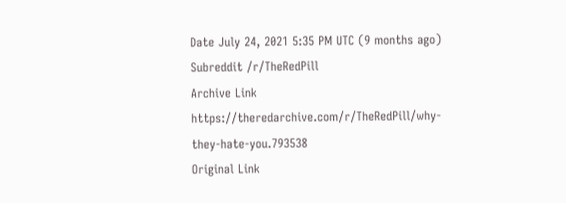Date July 24, 2021 5:35 PM UTC (9 months ago)
Subreddit /r/TheRedPill
Archive Link https://theredarchive.com/r/TheRedPill/why-they-hate-you.793538
Original Link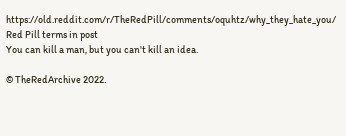https://old.reddit.com/r/TheRedPill/comments/oquhtz/why_they_hate_you/
Red Pill terms in post
You can kill a man, but you can't kill an idea.

© TheRedArchive 2022.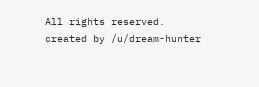All rights reserved.
created by /u/dream-hunter